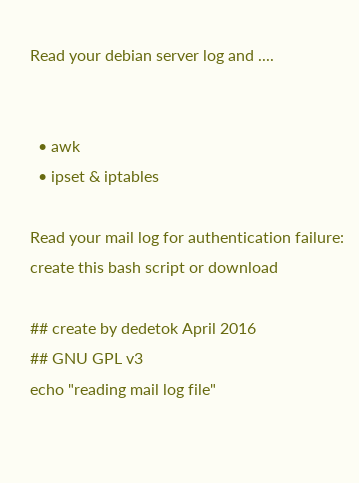Read your debian server log and ....


  • awk
  • ipset & iptables

Read your mail log for authentication failure:
create this bash script or download

## create by dedetok April 2016
## GNU GPL v3
echo "reading mail log file"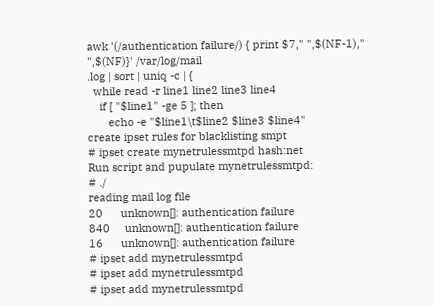awk '(/authentication failure/) { print $7," ",$(NF-1)," ",$(NF)}' /var/log/mail
.log | sort | uniq -c | {
  while read -r line1 line2 line3 line4
    if [ "$line1" -ge 5 ]; then
       echo -e "$line1\t$line2 $line3 $line4"
create ipset rules for blacklisting smpt
# ipset create mynetrulessmtpd hash:net
Run script and pupulate mynetrulessmtpd:
# ./
reading mail log file
20      unknown[]: authentication failure
840     unknown[]: authentication failure
16      unknown[]: authentication failure
# ipset add mynetrulessmtpd
# ipset add mynetrulessmtpd
# ipset add mynetrulessmtpd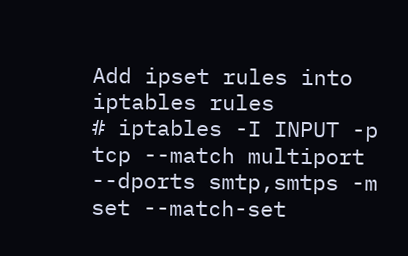Add ipset rules into iptables rules
# iptables -I INPUT -p tcp --match multiport --dports smtp,smtps -m set --match-set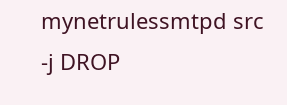mynetrulessmtpd src -j DROP